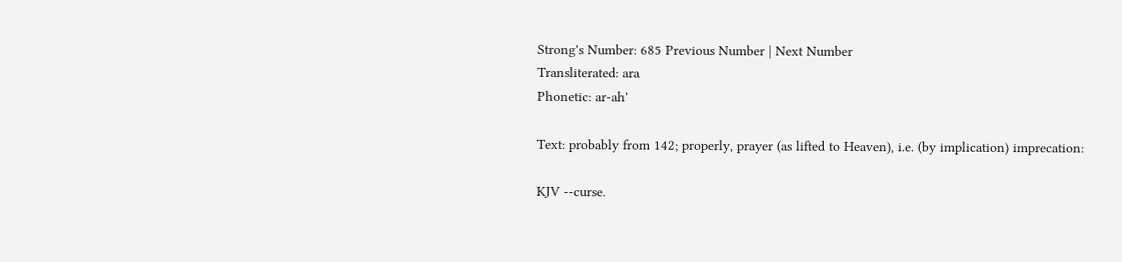Strong's Number: 685 Previous Number | Next Number
Transliterated: ara
Phonetic: ar-ah'

Text: probably from 142; properly, prayer (as lifted to Heaven), i.e. (by implication) imprecation:

KJV --curse.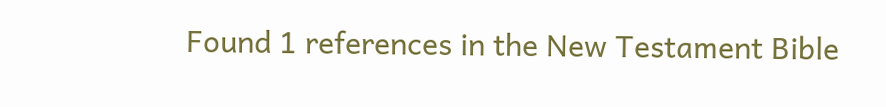Found 1 references in the New Testament Bible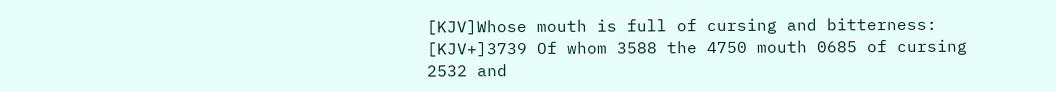[KJV]Whose mouth is full of cursing and bitterness:
[KJV+]3739 Of whom 3588 the 4750 mouth 0685 of cursing 2532 and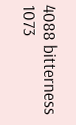4088 bitterness 1073